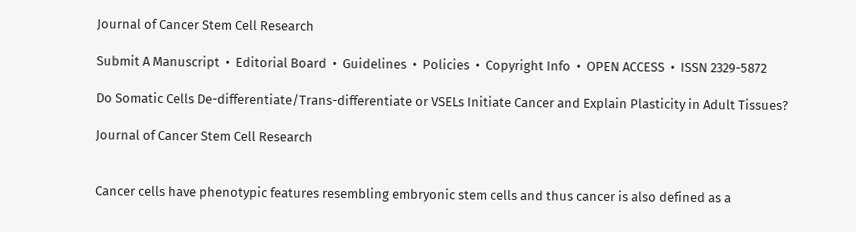Journal of Cancer Stem Cell Research

Submit A Manuscript  •  Editorial Board  •  Guidelines  •  Policies  •  Copyright Info  •  OPEN ACCESS  •  ISSN 2329-5872

Do Somatic Cells De-differentiate/Trans-differentiate or VSELs Initiate Cancer and Explain Plasticity in Adult Tissues?

Journal of Cancer Stem Cell Research


Cancer cells have phenotypic features resembling embryonic stem cells and thus cancer is also defined as a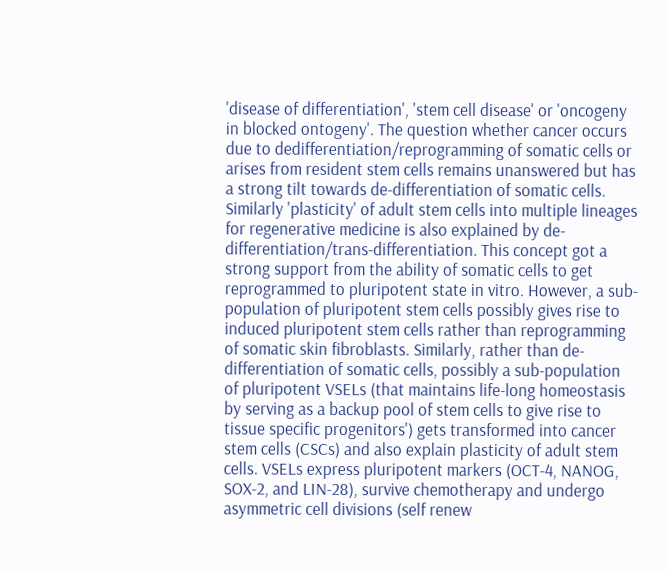'disease of differentiation', 'stem cell disease' or 'oncogeny in blocked ontogeny'. The question whether cancer occurs due to dedifferentiation/reprogramming of somatic cells or arises from resident stem cells remains unanswered but has a strong tilt towards de-differentiation of somatic cells. Similarly 'plasticity' of adult stem cells into multiple lineages for regenerative medicine is also explained by de-differentiation/trans-differentiation. This concept got a strong support from the ability of somatic cells to get reprogrammed to pluripotent state in vitro. However, a sub-population of pluripotent stem cells possibly gives rise to induced pluripotent stem cells rather than reprogramming of somatic skin fibroblasts. Similarly, rather than de-differentiation of somatic cells, possibly a sub-population of pluripotent VSELs (that maintains life-long homeostasis by serving as a backup pool of stem cells to give rise to tissue specific progenitors') gets transformed into cancer stem cells (CSCs) and also explain plasticity of adult stem cells. VSELs express pluripotent markers (OCT-4, NANOG, SOX-2, and LIN-28), survive chemotherapy and undergo asymmetric cell divisions (self renew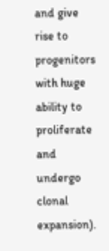and give rise to progenitors with huge ability to proliferate and undergo clonal expansion).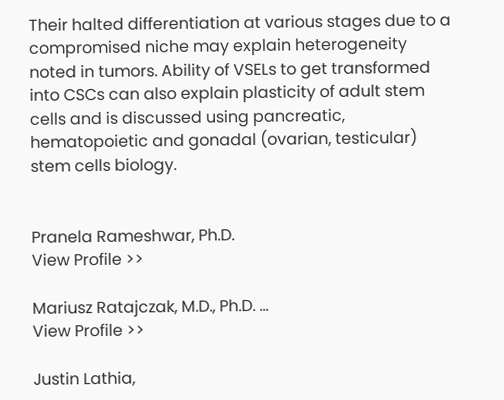Their halted differentiation at various stages due to a compromised niche may explain heterogeneity noted in tumors. Ability of VSELs to get transformed into CSCs can also explain plasticity of adult stem cells and is discussed using pancreatic, hematopoietic and gonadal (ovarian, testicular) stem cells biology.


Pranela Rameshwar, Ph.D.
View Profile >>

Mariusz Ratajczak, M.D., Ph.D. ...
View Profile >>

Justin Lathia,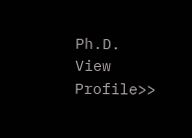Ph.D.
View Profile>>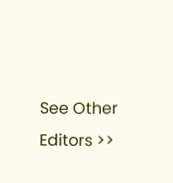See Other Editors >>